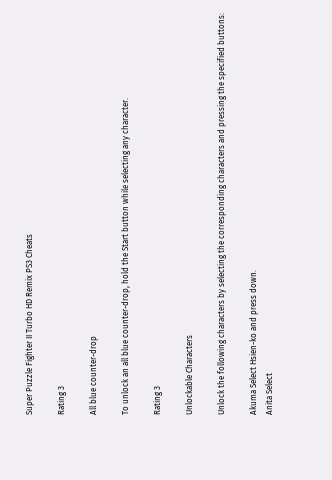Super Puzzle Fighter II Turbo HD Remix PS3 Cheats

Rating 3

All blue counter-drop

To unlock an all blue counter-drop, hold the Start button while selecting any character.

Rating 3

Unlockable Characters

Unlock the following characters by selecting the corresponding characters and pressing the specified buttons:

Akuma Select Hsien-ko and press down.
Anita Select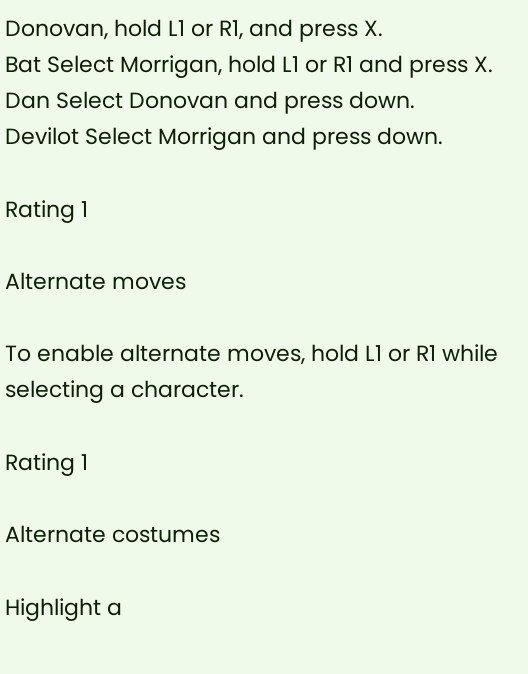Donovan, hold L1 or R1, and press X.
Bat Select Morrigan, hold L1 or R1 and press X.
Dan Select Donovan and press down.
Devilot Select Morrigan and press down.

Rating 1

Alternate moves

To enable alternate moves, hold L1 or R1 while selecting a character.

Rating 1

Alternate costumes

Highlight a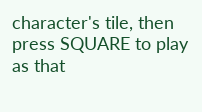character's tile, then press SQUARE to play as that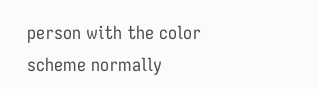person with the color scheme normally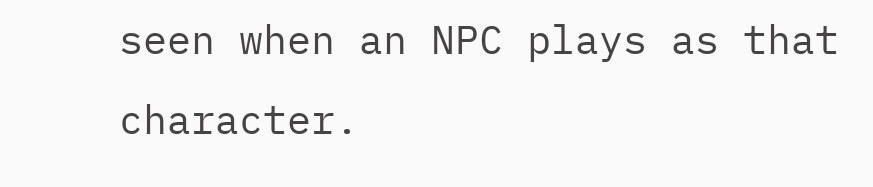seen when an NPC plays as that character.